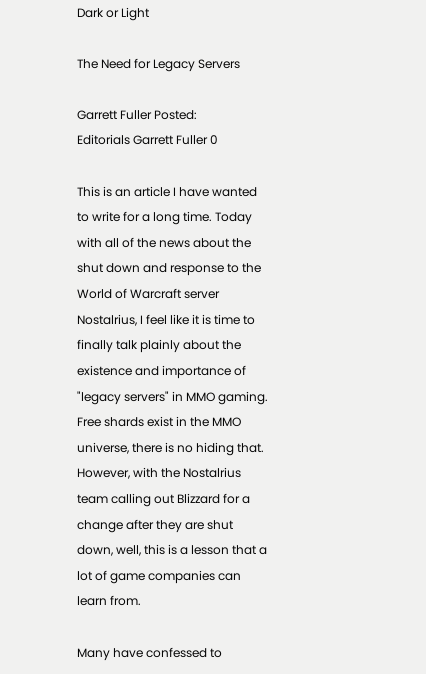Dark or Light

The Need for Legacy Servers

Garrett Fuller Posted:
Editorials Garrett Fuller 0

This is an article I have wanted to write for a long time. Today with all of the news about the shut down and response to the World of Warcraft server Nostalrius, I feel like it is time to finally talk plainly about the existence and importance of "legacy servers" in MMO gaming. Free shards exist in the MMO universe, there is no hiding that. However, with the Nostalrius team calling out Blizzard for a change after they are shut down, well, this is a lesson that a lot of game companies can learn from.

Many have confessed to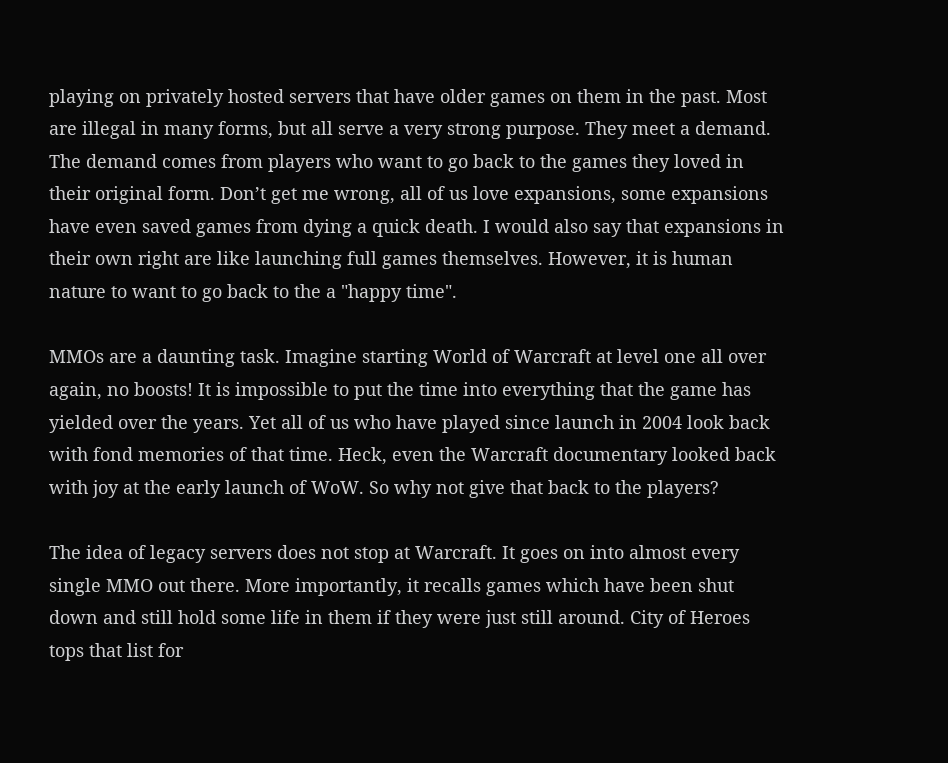playing on privately hosted servers that have older games on them in the past. Most are illegal in many forms, but all serve a very strong purpose. They meet a demand. The demand comes from players who want to go back to the games they loved in their original form. Don’t get me wrong, all of us love expansions, some expansions have even saved games from dying a quick death. I would also say that expansions in their own right are like launching full games themselves. However, it is human nature to want to go back to the a "happy time".

MMOs are a daunting task. Imagine starting World of Warcraft at level one all over again, no boosts! It is impossible to put the time into everything that the game has yielded over the years. Yet all of us who have played since launch in 2004 look back with fond memories of that time. Heck, even the Warcraft documentary looked back with joy at the early launch of WoW. So why not give that back to the players?

The idea of legacy servers does not stop at Warcraft. It goes on into almost every single MMO out there. More importantly, it recalls games which have been shut down and still hold some life in them if they were just still around. City of Heroes tops that list for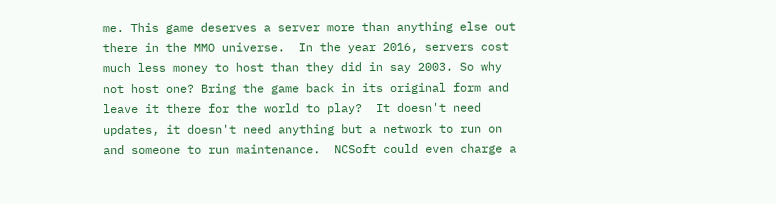me. This game deserves a server more than anything else out there in the MMO universe.  In the year 2016, servers cost much less money to host than they did in say 2003. So why not host one? Bring the game back in its original form and leave it there for the world to play?  It doesn't need updates, it doesn't need anything but a network to run on and someone to run maintenance.  NCSoft could even charge a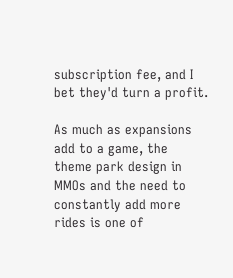subscription fee, and I bet they'd turn a profit.

As much as expansions add to a game, the theme park design in MMOs and the need to constantly add more rides is one of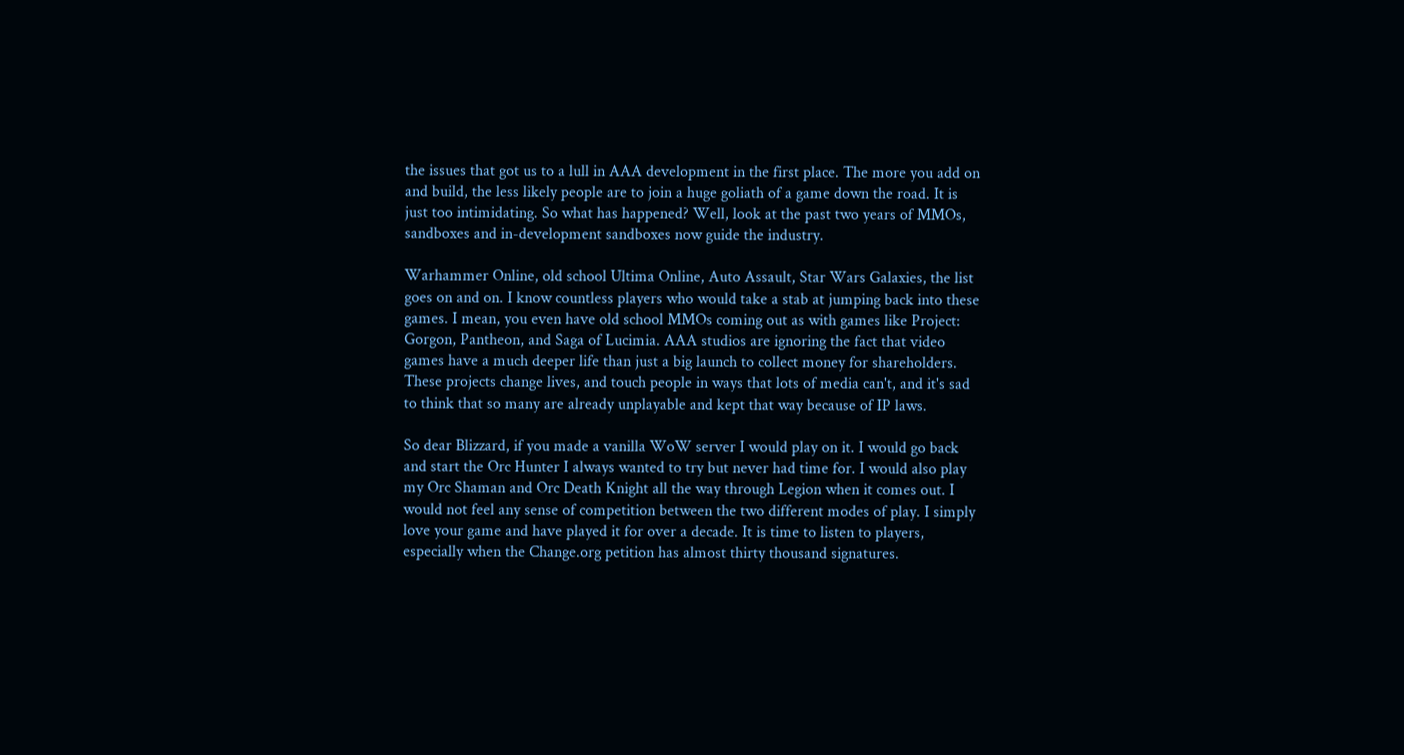the issues that got us to a lull in AAA development in the first place. The more you add on and build, the less likely people are to join a huge goliath of a game down the road. It is just too intimidating. So what has happened? Well, look at the past two years of MMOs, sandboxes and in-development sandboxes now guide the industry.

Warhammer Online, old school Ultima Online, Auto Assault, Star Wars Galaxies, the list goes on and on. I know countless players who would take a stab at jumping back into these games. I mean, you even have old school MMOs coming out as with games like Project: Gorgon, Pantheon, and Saga of Lucimia. AAA studios are ignoring the fact that video games have a much deeper life than just a big launch to collect money for shareholders.  These projects change lives, and touch people in ways that lots of media can't, and it's sad to think that so many are already unplayable and kept that way because of IP laws.

So dear Blizzard, if you made a vanilla WoW server I would play on it. I would go back and start the Orc Hunter I always wanted to try but never had time for. I would also play my Orc Shaman and Orc Death Knight all the way through Legion when it comes out. I would not feel any sense of competition between the two different modes of play. I simply love your game and have played it for over a decade. It is time to listen to players, especially when the Change.org petition has almost thirty thousand signatures.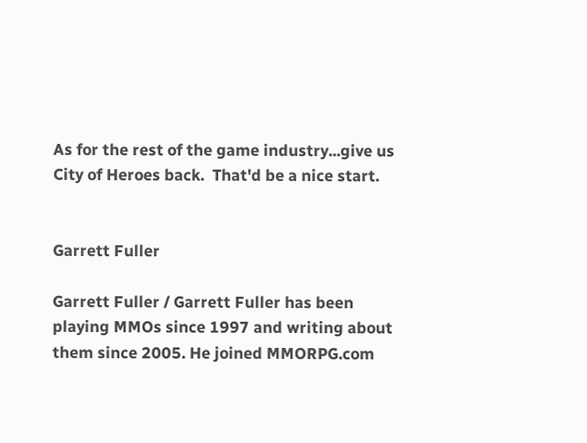As for the rest of the game industry...give us City of Heroes back.  That'd be a nice start.


Garrett Fuller

Garrett Fuller / Garrett Fuller has been playing MMOs since 1997 and writing about them since 2005. He joined MMORPG.com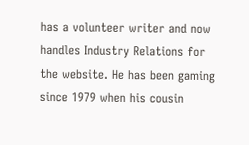has a volunteer writer and now handles Industry Relations for the website. He has been gaming since 1979 when his cousin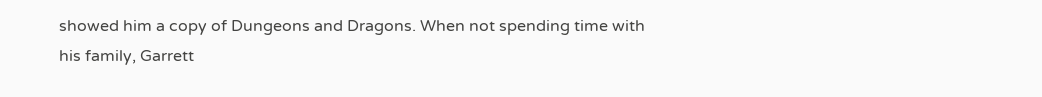showed him a copy of Dungeons and Dragons. When not spending time with his family, Garrett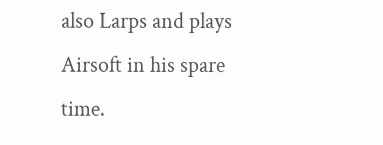also Larps and plays Airsoft in his spare time.